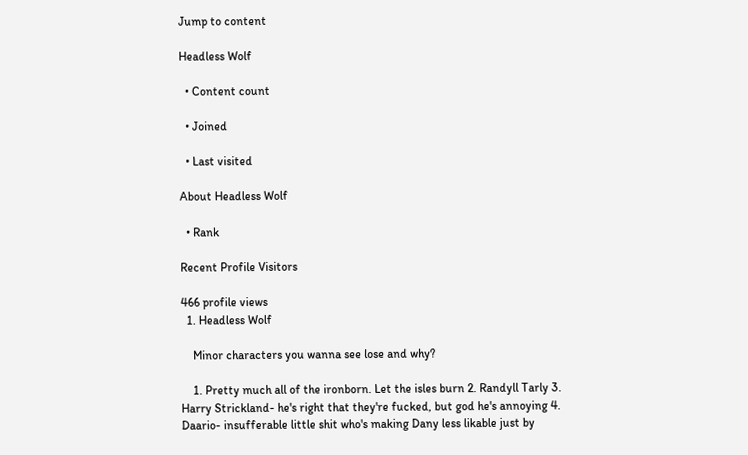Jump to content

Headless Wolf

  • Content count

  • Joined

  • Last visited

About Headless Wolf

  • Rank

Recent Profile Visitors

466 profile views
  1. Headless Wolf

    Minor characters you wanna see lose and why?

    1. Pretty much all of the ironborn. Let the isles burn 2. Randyll Tarly 3. Harry Strickland- he's right that they're fucked, but god he's annoying 4. Daario- insufferable little shit who's making Dany less likable just by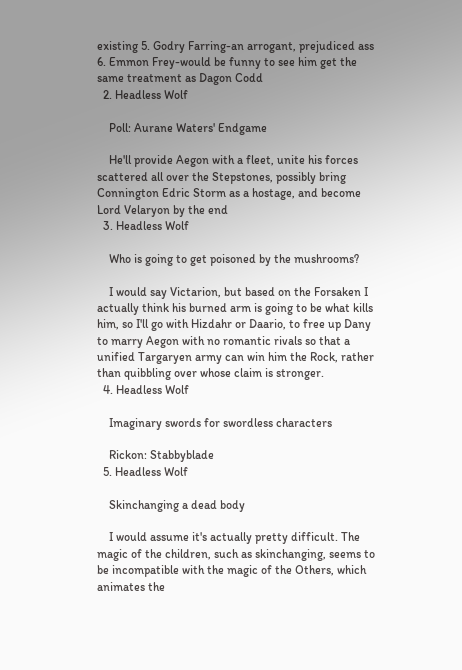existing 5. Godry Farring-an arrogant, prejudiced ass 6. Emmon Frey-would be funny to see him get the same treatment as Dagon Codd
  2. Headless Wolf

    Poll: Aurane Waters' Endgame

    He'll provide Aegon with a fleet, unite his forces scattered all over the Stepstones, possibly bring Connington Edric Storm as a hostage, and become Lord Velaryon by the end
  3. Headless Wolf

    Who is going to get poisoned by the mushrooms?

    I would say Victarion, but based on the Forsaken I actually think his burned arm is going to be what kills him, so I'll go with Hizdahr or Daario, to free up Dany to marry Aegon with no romantic rivals so that a unified Targaryen army can win him the Rock, rather than quibbling over whose claim is stronger.
  4. Headless Wolf

    Imaginary swords for swordless characters

    Rickon: Stabbyblade
  5. Headless Wolf

    Skinchanging a dead body

    I would assume it's actually pretty difficult. The magic of the children, such as skinchanging, seems to be incompatible with the magic of the Others, which animates the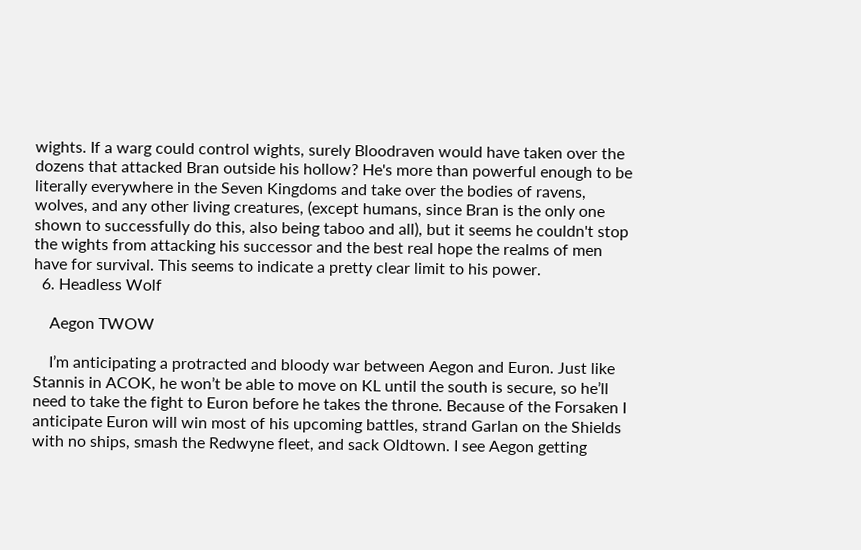wights. If a warg could control wights, surely Bloodraven would have taken over the dozens that attacked Bran outside his hollow? He's more than powerful enough to be literally everywhere in the Seven Kingdoms and take over the bodies of ravens, wolves, and any other living creatures, (except humans, since Bran is the only one shown to successfully do this, also being taboo and all), but it seems he couldn't stop the wights from attacking his successor and the best real hope the realms of men have for survival. This seems to indicate a pretty clear limit to his power.
  6. Headless Wolf

    Aegon TWOW

    I’m anticipating a protracted and bloody war between Aegon and Euron. Just like Stannis in ACOK, he won’t be able to move on KL until the south is secure, so he’ll need to take the fight to Euron before he takes the throne. Because of the Forsaken I anticipate Euron will win most of his upcoming battles, strand Garlan on the Shields with no ships, smash the Redwyne fleet, and sack Oldtown. I see Aegon getting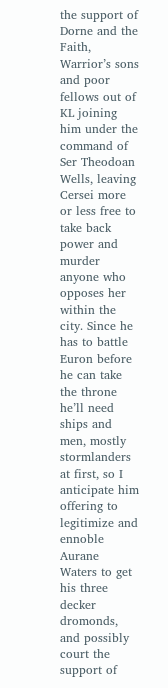the support of Dorne and the Faith, Warrior’s sons and poor fellows out of KL joining him under the command of Ser Theodoan Wells, leaving Cersei more or less free to take back power and murder anyone who opposes her within the city. Since he has to battle Euron before he can take the throne he’ll need ships and men, mostly stormlanders at first, so I anticipate him offering to legitimize and ennoble Aurane Waters to get his three decker dromonds, and possibly court the support of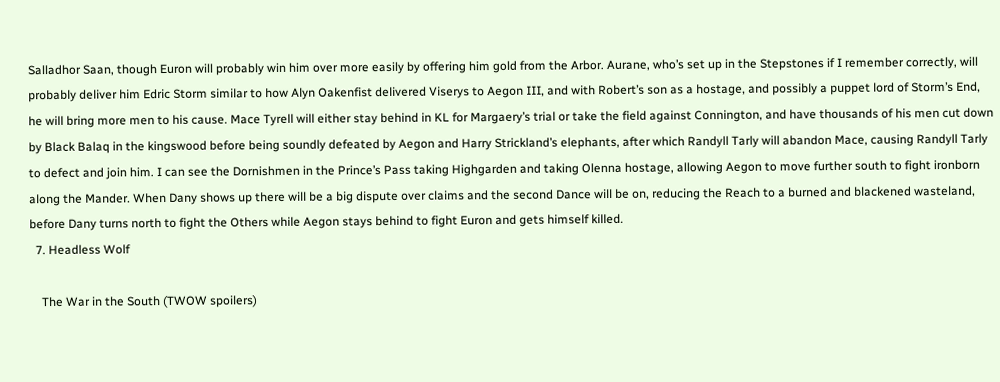Salladhor Saan, though Euron will probably win him over more easily by offering him gold from the Arbor. Aurane, who’s set up in the Stepstones if I remember correctly, will probably deliver him Edric Storm similar to how Alyn Oakenfist delivered Viserys to Aegon III, and with Robert’s son as a hostage, and possibly a puppet lord of Storm’s End, he will bring more men to his cause. Mace Tyrell will either stay behind in KL for Margaery’s trial or take the field against Connington, and have thousands of his men cut down by Black Balaq in the kingswood before being soundly defeated by Aegon and Harry Strickland’s elephants, after which Randyll Tarly will abandon Mace, causing Randyll Tarly to defect and join him. I can see the Dornishmen in the Prince’s Pass taking Highgarden and taking Olenna hostage, allowing Aegon to move further south to fight ironborn along the Mander. When Dany shows up there will be a big dispute over claims and the second Dance will be on, reducing the Reach to a burned and blackened wasteland, before Dany turns north to fight the Others while Aegon stays behind to fight Euron and gets himself killed.
  7. Headless Wolf

    The War in the South (TWOW spoilers)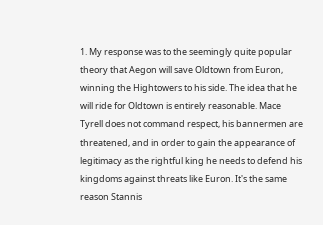1. My response was to the seemingly quite popular theory that Aegon will save Oldtown from Euron, winning the Hightowers to his side. The idea that he will ride for Oldtown is entirely reasonable. Mace Tyrell does not command respect, his bannermen are threatened, and in order to gain the appearance of legitimacy as the rightful king he needs to defend his kingdoms against threats like Euron. It's the same reason Stannis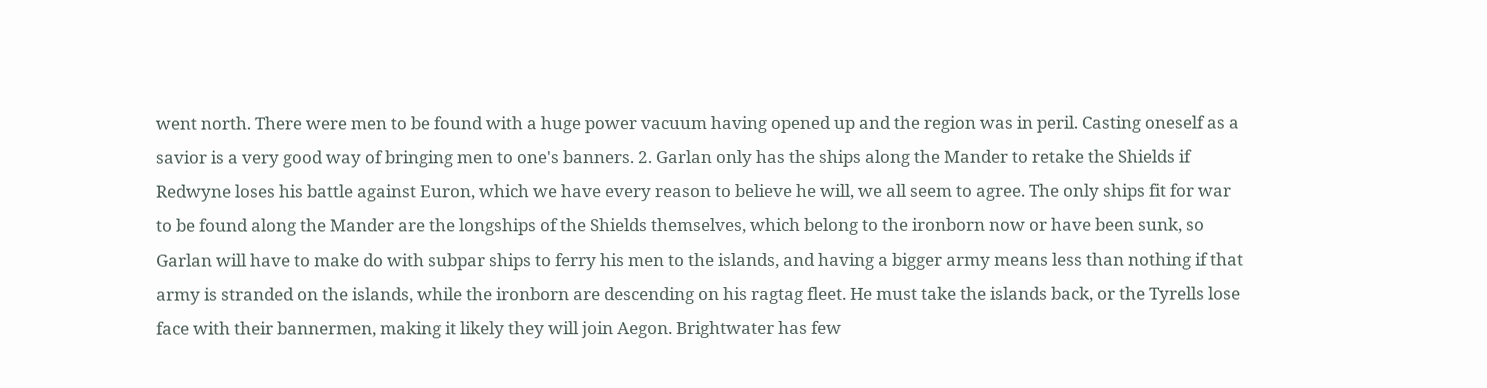went north. There were men to be found with a huge power vacuum having opened up and the region was in peril. Casting oneself as a savior is a very good way of bringing men to one's banners. 2. Garlan only has the ships along the Mander to retake the Shields if Redwyne loses his battle against Euron, which we have every reason to believe he will, we all seem to agree. The only ships fit for war to be found along the Mander are the longships of the Shields themselves, which belong to the ironborn now or have been sunk, so Garlan will have to make do with subpar ships to ferry his men to the islands, and having a bigger army means less than nothing if that army is stranded on the islands, while the ironborn are descending on his ragtag fleet. He must take the islands back, or the Tyrells lose face with their bannermen, making it likely they will join Aegon. Brightwater has few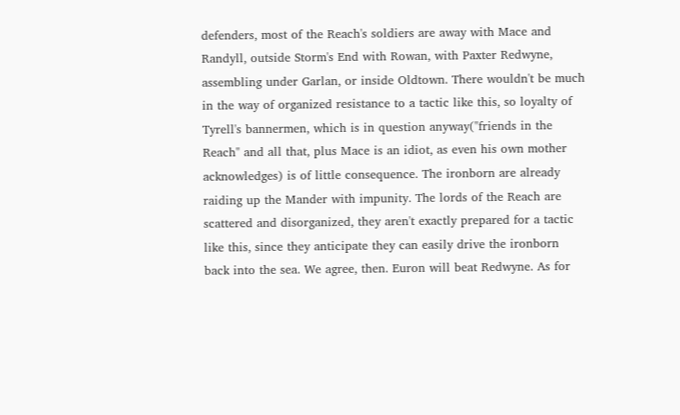defenders, most of the Reach's soldiers are away with Mace and Randyll, outside Storm's End with Rowan, with Paxter Redwyne, assembling under Garlan, or inside Oldtown. There wouldn't be much in the way of organized resistance to a tactic like this, so loyalty of Tyrell's bannermen, which is in question anyway("friends in the Reach" and all that, plus Mace is an idiot, as even his own mother acknowledges) is of little consequence. The ironborn are already raiding up the Mander with impunity. The lords of the Reach are scattered and disorganized, they aren't exactly prepared for a tactic like this, since they anticipate they can easily drive the ironborn back into the sea. We agree, then. Euron will beat Redwyne. As for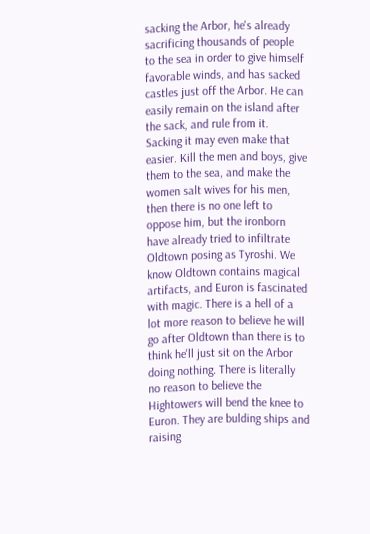sacking the Arbor, he's already sacrificing thousands of people to the sea in order to give himself favorable winds, and has sacked castles just off the Arbor. He can easily remain on the island after the sack, and rule from it. Sacking it may even make that easier. Kill the men and boys, give them to the sea, and make the women salt wives for his men, then there is no one left to oppose him, but the ironborn have already tried to infiltrate Oldtown posing as Tyroshi. We know Oldtown contains magical artifacts, and Euron is fascinated with magic. There is a hell of a lot more reason to believe he will go after Oldtown than there is to think he'll just sit on the Arbor doing nothing. There is literally no reason to believe the Hightowers will bend the knee to Euron. They are bulding ships and raising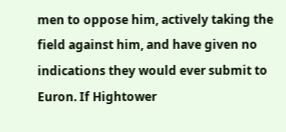men to oppose him, actively taking the field against him, and have given no indications they would ever submit to Euron. If Hightower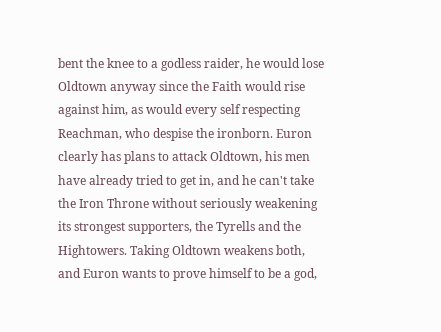bent the knee to a godless raider, he would lose Oldtown anyway since the Faith would rise against him, as would every self respecting Reachman, who despise the ironborn. Euron clearly has plans to attack Oldtown, his men have already tried to get in, and he can't take the Iron Throne without seriously weakening its strongest supporters, the Tyrells and the Hightowers. Taking Oldtown weakens both, and Euron wants to prove himself to be a god,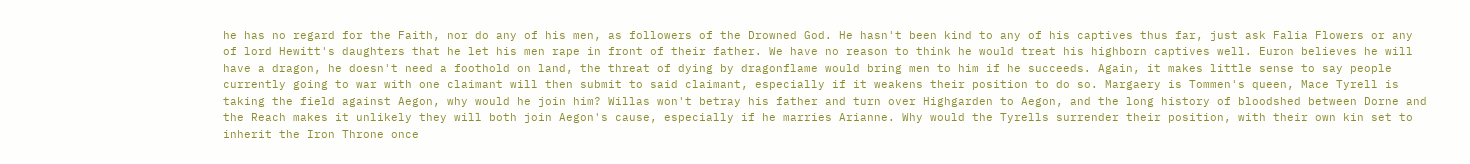he has no regard for the Faith, nor do any of his men, as followers of the Drowned God. He hasn't been kind to any of his captives thus far, just ask Falia Flowers or any of lord Hewitt's daughters that he let his men rape in front of their father. We have no reason to think he would treat his highborn captives well. Euron believes he will have a dragon, he doesn't need a foothold on land, the threat of dying by dragonflame would bring men to him if he succeeds. Again, it makes little sense to say people currently going to war with one claimant will then submit to said claimant, especially if it weakens their position to do so. Margaery is Tommen's queen, Mace Tyrell is taking the field against Aegon, why would he join him? Willas won't betray his father and turn over Highgarden to Aegon, and the long history of bloodshed between Dorne and the Reach makes it unlikely they will both join Aegon's cause, especially if he marries Arianne. Why would the Tyrells surrender their position, with their own kin set to inherit the Iron Throne once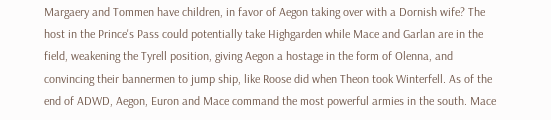Margaery and Tommen have children, in favor of Aegon taking over with a Dornish wife? The host in the Prince's Pass could potentially take Highgarden while Mace and Garlan are in the field, weakening the Tyrell position, giving Aegon a hostage in the form of Olenna, and convincing their bannermen to jump ship, like Roose did when Theon took Winterfell. As of the end of ADWD, Aegon, Euron and Mace command the most powerful armies in the south. Mace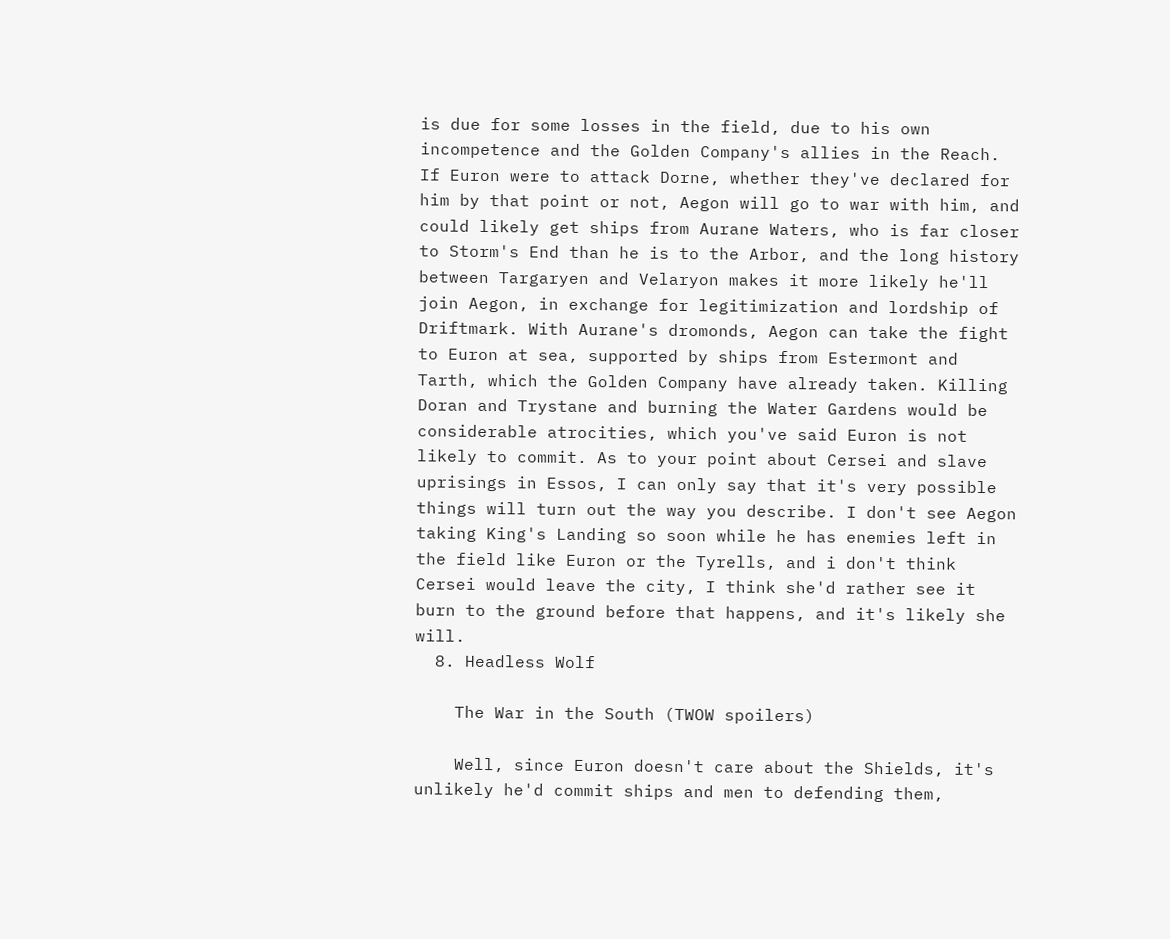is due for some losses in the field, due to his own incompetence and the Golden Company's allies in the Reach. If Euron were to attack Dorne, whether they've declared for him by that point or not, Aegon will go to war with him, and could likely get ships from Aurane Waters, who is far closer to Storm's End than he is to the Arbor, and the long history between Targaryen and Velaryon makes it more likely he'll join Aegon, in exchange for legitimization and lordship of Driftmark. With Aurane's dromonds, Aegon can take the fight to Euron at sea, supported by ships from Estermont and Tarth, which the Golden Company have already taken. Killing Doran and Trystane and burning the Water Gardens would be considerable atrocities, which you've said Euron is not likely to commit. As to your point about Cersei and slave uprisings in Essos, I can only say that it's very possible things will turn out the way you describe. I don't see Aegon taking King's Landing so soon while he has enemies left in the field like Euron or the Tyrells, and i don't think Cersei would leave the city, I think she'd rather see it burn to the ground before that happens, and it's likely she will.
  8. Headless Wolf

    The War in the South (TWOW spoilers)

    Well, since Euron doesn't care about the Shields, it's unlikely he'd commit ships and men to defending them,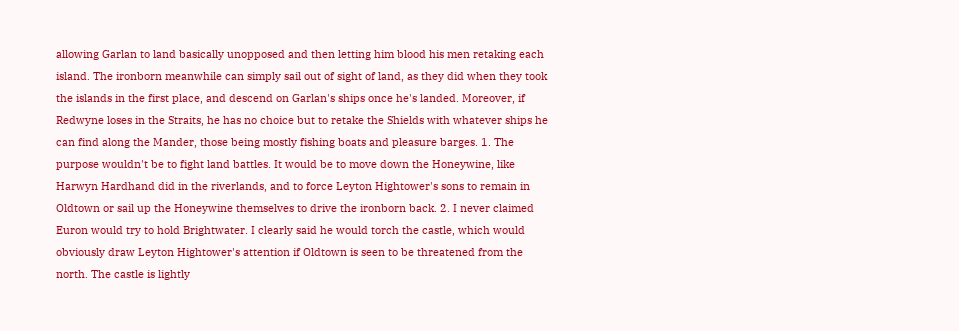allowing Garlan to land basically unopposed and then letting him blood his men retaking each island. The ironborn meanwhile can simply sail out of sight of land, as they did when they took the islands in the first place, and descend on Garlan's ships once he's landed. Moreover, if Redwyne loses in the Straits, he has no choice but to retake the Shields with whatever ships he can find along the Mander, those being mostly fishing boats and pleasure barges. 1. The purpose wouldn't be to fight land battles. It would be to move down the Honeywine, like Harwyn Hardhand did in the riverlands, and to force Leyton Hightower's sons to remain in Oldtown or sail up the Honeywine themselves to drive the ironborn back. 2. I never claimed Euron would try to hold Brightwater. I clearly said he would torch the castle, which would obviously draw Leyton Hightower's attention if Oldtown is seen to be threatened from the north. The castle is lightly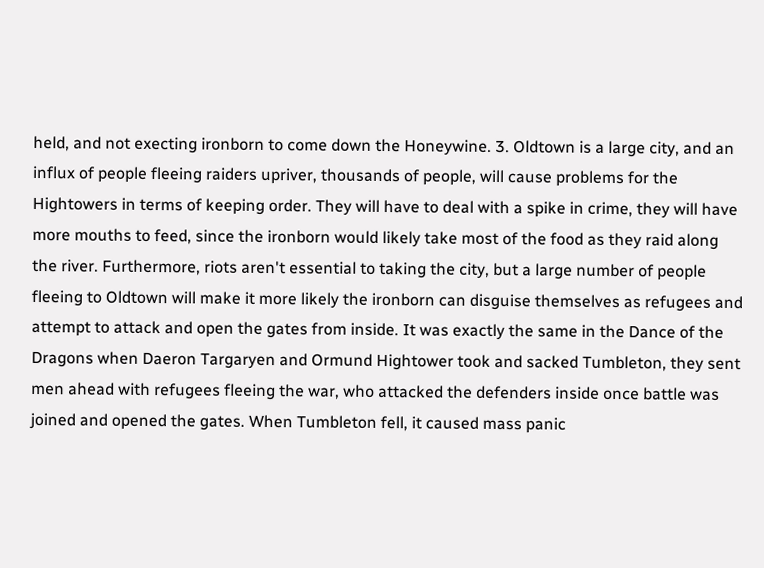held, and not execting ironborn to come down the Honeywine. 3. Oldtown is a large city, and an influx of people fleeing raiders upriver, thousands of people, will cause problems for the Hightowers in terms of keeping order. They will have to deal with a spike in crime, they will have more mouths to feed, since the ironborn would likely take most of the food as they raid along the river. Furthermore, riots aren't essential to taking the city, but a large number of people fleeing to Oldtown will make it more likely the ironborn can disguise themselves as refugees and attempt to attack and open the gates from inside. It was exactly the same in the Dance of the Dragons when Daeron Targaryen and Ormund Hightower took and sacked Tumbleton, they sent men ahead with refugees fleeing the war, who attacked the defenders inside once battle was joined and opened the gates. When Tumbleton fell, it caused mass panic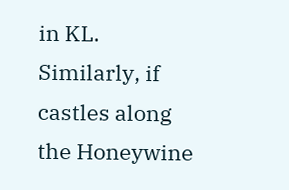in KL. Similarly, if castles along the Honeywine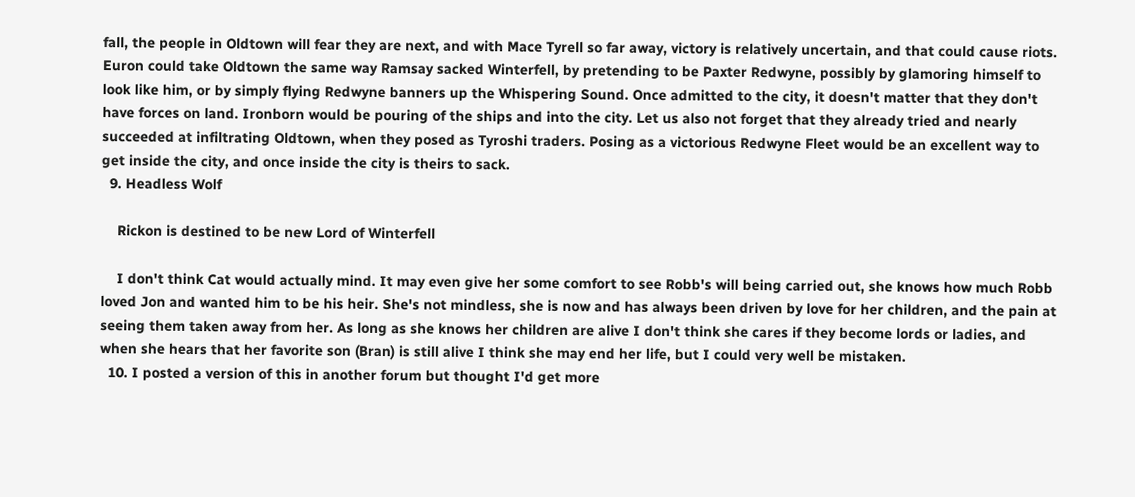fall, the people in Oldtown will fear they are next, and with Mace Tyrell so far away, victory is relatively uncertain, and that could cause riots. Euron could take Oldtown the same way Ramsay sacked Winterfell, by pretending to be Paxter Redwyne, possibly by glamoring himself to look like him, or by simply flying Redwyne banners up the Whispering Sound. Once admitted to the city, it doesn't matter that they don't have forces on land. Ironborn would be pouring of the ships and into the city. Let us also not forget that they already tried and nearly succeeded at infiltrating Oldtown, when they posed as Tyroshi traders. Posing as a victorious Redwyne Fleet would be an excellent way to get inside the city, and once inside the city is theirs to sack.
  9. Headless Wolf

    Rickon is destined to be new Lord of Winterfell

    I don't think Cat would actually mind. It may even give her some comfort to see Robb's will being carried out, she knows how much Robb loved Jon and wanted him to be his heir. She's not mindless, she is now and has always been driven by love for her children, and the pain at seeing them taken away from her. As long as she knows her children are alive I don't think she cares if they become lords or ladies, and when she hears that her favorite son (Bran) is still alive I think she may end her life, but I could very well be mistaken.
  10. I posted a version of this in another forum but thought I'd get more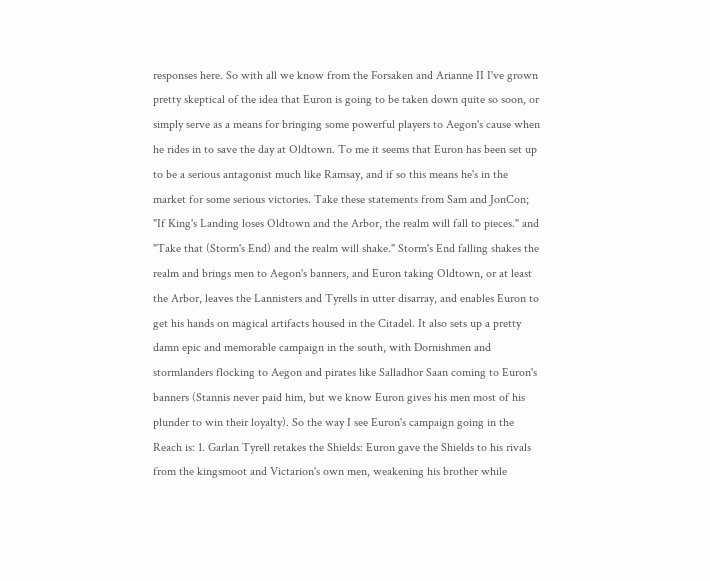responses here. So with all we know from the Forsaken and Arianne II I've grown pretty skeptical of the idea that Euron is going to be taken down quite so soon, or simply serve as a means for bringing some powerful players to Aegon's cause when he rides in to save the day at Oldtown. To me it seems that Euron has been set up to be a serious antagonist much like Ramsay, and if so this means he's in the market for some serious victories. Take these statements from Sam and JonCon; "If King's Landing loses Oldtown and the Arbor, the realm will fall to pieces." and "Take that (Storm's End) and the realm will shake." Storm's End falling shakes the realm and brings men to Aegon's banners, and Euron taking Oldtown, or at least the Arbor, leaves the Lannisters and Tyrells in utter disarray, and enables Euron to get his hands on magical artifacts housed in the Citadel. It also sets up a pretty damn epic and memorable campaign in the south, with Dornishmen and stormlanders flocking to Aegon and pirates like Salladhor Saan coming to Euron's banners (Stannis never paid him, but we know Euron gives his men most of his plunder to win their loyalty). So the way I see Euron's campaign going in the Reach is: 1. Garlan Tyrell retakes the Shields: Euron gave the Shields to his rivals from the kingsmoot and Victarion's own men, weakening his brother while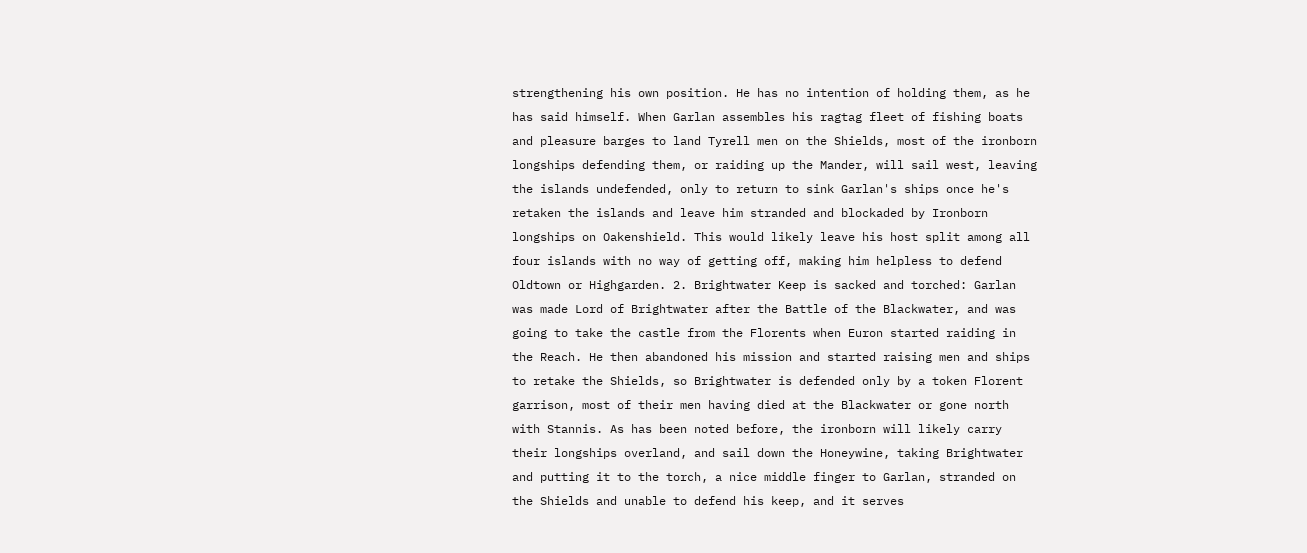strengthening his own position. He has no intention of holding them, as he has said himself. When Garlan assembles his ragtag fleet of fishing boats and pleasure barges to land Tyrell men on the Shields, most of the ironborn longships defending them, or raiding up the Mander, will sail west, leaving the islands undefended, only to return to sink Garlan's ships once he's retaken the islands and leave him stranded and blockaded by Ironborn longships on Oakenshield. This would likely leave his host split among all four islands with no way of getting off, making him helpless to defend Oldtown or Highgarden. 2. Brightwater Keep is sacked and torched: Garlan was made Lord of Brightwater after the Battle of the Blackwater, and was going to take the castle from the Florents when Euron started raiding in the Reach. He then abandoned his mission and started raising men and ships to retake the Shields, so Brightwater is defended only by a token Florent garrison, most of their men having died at the Blackwater or gone north with Stannis. As has been noted before, the ironborn will likely carry their longships overland, and sail down the Honeywine, taking Brightwater and putting it to the torch, a nice middle finger to Garlan, stranded on the Shields and unable to defend his keep, and it serves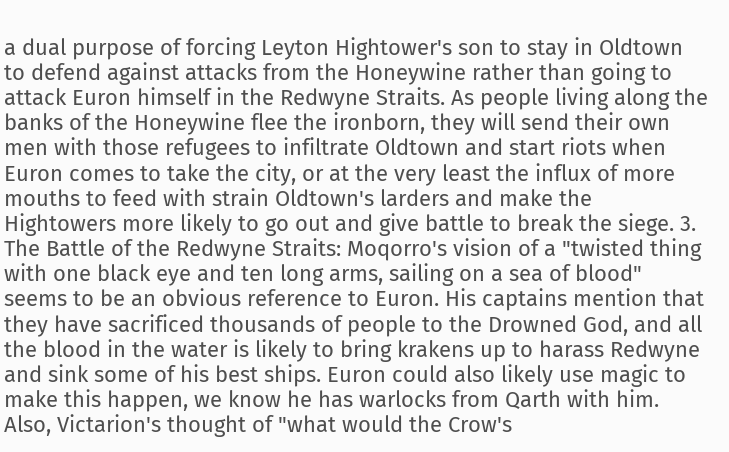a dual purpose of forcing Leyton Hightower's son to stay in Oldtown to defend against attacks from the Honeywine rather than going to attack Euron himself in the Redwyne Straits. As people living along the banks of the Honeywine flee the ironborn, they will send their own men with those refugees to infiltrate Oldtown and start riots when Euron comes to take the city, or at the very least the influx of more mouths to feed with strain Oldtown's larders and make the Hightowers more likely to go out and give battle to break the siege. 3. The Battle of the Redwyne Straits: Moqorro's vision of a "twisted thing with one black eye and ten long arms, sailing on a sea of blood" seems to be an obvious reference to Euron. His captains mention that they have sacrificed thousands of people to the Drowned God, and all the blood in the water is likely to bring krakens up to harass Redwyne and sink some of his best ships. Euron could also likely use magic to make this happen, we know he has warlocks from Qarth with him. Also, Victarion's thought of "what would the Crow's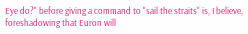Eye do?" before giving a command to "sail the straits" is, I believe, foreshadowing that Euron will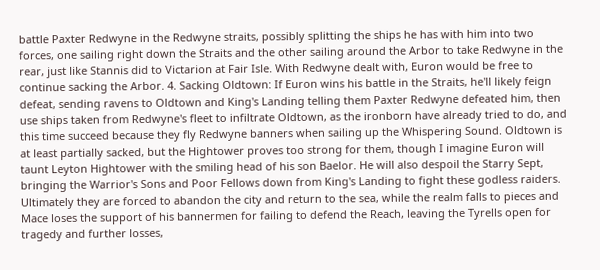battle Paxter Redwyne in the Redwyne straits, possibly splitting the ships he has with him into two forces, one sailing right down the Straits and the other sailing around the Arbor to take Redwyne in the rear, just like Stannis did to Victarion at Fair Isle. With Redwyne dealt with, Euron would be free to continue sacking the Arbor. 4. Sacking Oldtown: If Euron wins his battle in the Straits, he'll likely feign defeat, sending ravens to Oldtown and King's Landing telling them Paxter Redwyne defeated him, then use ships taken from Redwyne's fleet to infiltrate Oldtown, as the ironborn have already tried to do, and this time succeed because they fly Redwyne banners when sailing up the Whispering Sound. Oldtown is at least partially sacked, but the Hightower proves too strong for them, though I imagine Euron will taunt Leyton Hightower with the smiling head of his son Baelor. He will also despoil the Starry Sept, bringing the Warrior's Sons and Poor Fellows down from King's Landing to fight these godless raiders. Ultimately they are forced to abandon the city and return to the sea, while the realm falls to pieces and Mace loses the support of his bannermen for failing to defend the Reach, leaving the Tyrells open for tragedy and further losses,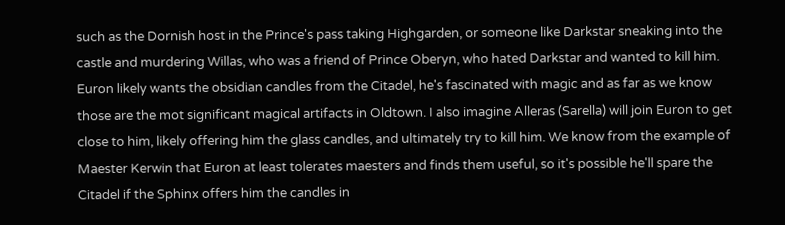such as the Dornish host in the Prince's pass taking Highgarden, or someone like Darkstar sneaking into the castle and murdering Willas, who was a friend of Prince Oberyn, who hated Darkstar and wanted to kill him. Euron likely wants the obsidian candles from the Citadel, he's fascinated with magic and as far as we know those are the mot significant magical artifacts in Oldtown. I also imagine Alleras (Sarella) will join Euron to get close to him, likely offering him the glass candles, and ultimately try to kill him. We know from the example of Maester Kerwin that Euron at least tolerates maesters and finds them useful, so it's possible he'll spare the Citadel if the Sphinx offers him the candles in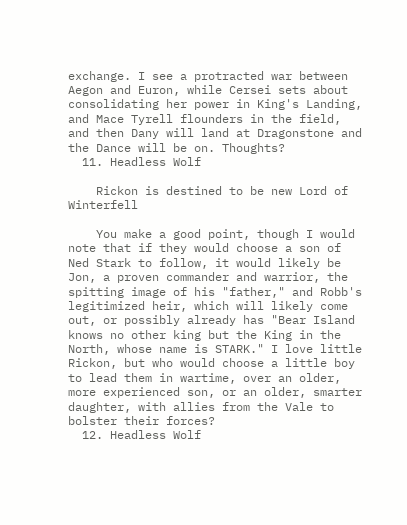exchange. I see a protracted war between Aegon and Euron, while Cersei sets about consolidating her power in King's Landing, and Mace Tyrell flounders in the field, and then Dany will land at Dragonstone and the Dance will be on. Thoughts?
  11. Headless Wolf

    Rickon is destined to be new Lord of Winterfell

    You make a good point, though I would note that if they would choose a son of Ned Stark to follow, it would likely be Jon, a proven commander and warrior, the spitting image of his "father," and Robb's legitimized heir, which will likely come out, or possibly already has "Bear Island knows no other king but the King in the North, whose name is STARK." I love little Rickon, but who would choose a little boy to lead them in wartime, over an older, more experienced son, or an older, smarter daughter, with allies from the Vale to bolster their forces?
  12. Headless Wolf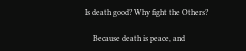Is death good? Why fight the Others?

    Because death is peace, and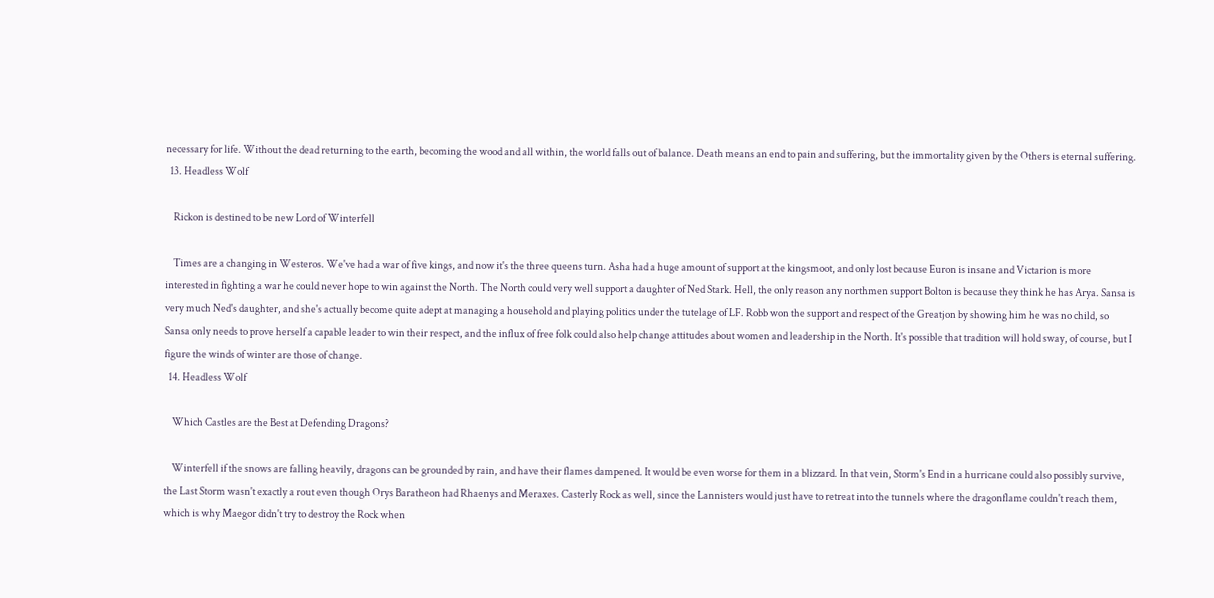necessary for life. Without the dead returning to the earth, becoming the wood and all within, the world falls out of balance. Death means an end to pain and suffering, but the immortality given by the Others is eternal suffering.
  13. Headless Wolf

    Rickon is destined to be new Lord of Winterfell

    Times are a changing in Westeros. We've had a war of five kings, and now it's the three queens turn. Asha had a huge amount of support at the kingsmoot, and only lost because Euron is insane and Victarion is more interested in fighting a war he could never hope to win against the North. The North could very well support a daughter of Ned Stark. Hell, the only reason any northmen support Bolton is because they think he has Arya. Sansa is very much Ned's daughter, and she's actually become quite adept at managing a household and playing politics under the tutelage of LF. Robb won the support and respect of the Greatjon by showing him he was no child, so Sansa only needs to prove herself a capable leader to win their respect, and the influx of free folk could also help change attitudes about women and leadership in the North. It's possible that tradition will hold sway, of course, but I figure the winds of winter are those of change.
  14. Headless Wolf

    Which Castles are the Best at Defending Dragons?

    Winterfell if the snows are falling heavily, dragons can be grounded by rain, and have their flames dampened. It would be even worse for them in a blizzard. In that vein, Storm's End in a hurricane could also possibly survive, the Last Storm wasn't exactly a rout even though Orys Baratheon had Rhaenys and Meraxes. Casterly Rock as well, since the Lannisters would just have to retreat into the tunnels where the dragonflame couldn't reach them, which is why Maegor didn't try to destroy the Rock when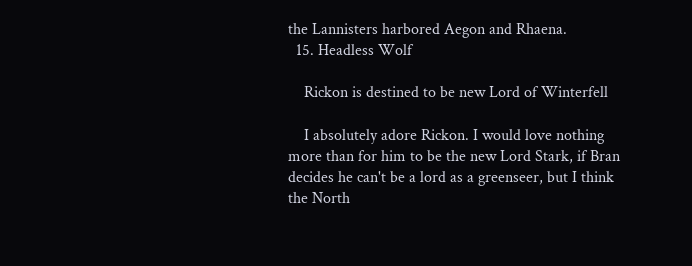the Lannisters harbored Aegon and Rhaena.
  15. Headless Wolf

    Rickon is destined to be new Lord of Winterfell

    I absolutely adore Rickon. I would love nothing more than for him to be the new Lord Stark, if Bran decides he can't be a lord as a greenseer, but I think the North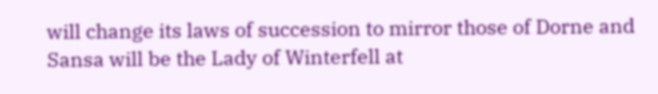will change its laws of succession to mirror those of Dorne and Sansa will be the Lady of Winterfell at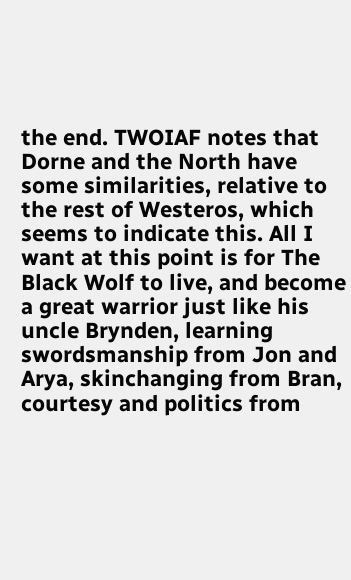the end. TWOIAF notes that Dorne and the North have some similarities, relative to the rest of Westeros, which seems to indicate this. All I want at this point is for The Black Wolf to live, and become a great warrior just like his uncle Brynden, learning swordsmanship from Jon and Arya, skinchanging from Bran, courtesy and politics from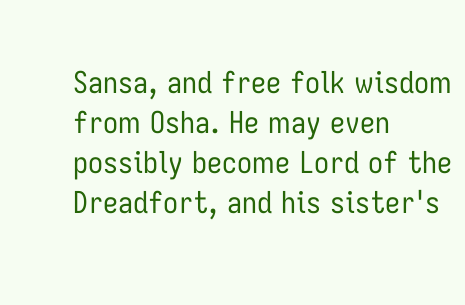Sansa, and free folk wisdom from Osha. He may even possibly become Lord of the Dreadfort, and his sister's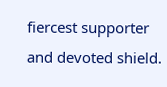fiercest supporter and devoted shield.